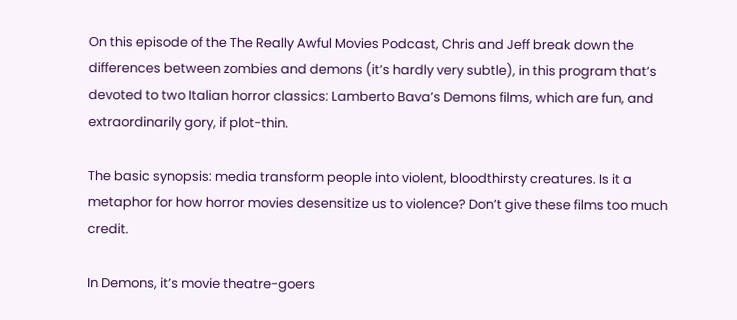On this episode of the The Really Awful Movies Podcast, Chris and Jeff break down the differences between zombies and demons (it’s hardly very subtle), in this program that’s devoted to two Italian horror classics: Lamberto Bava’s Demons films, which are fun, and extraordinarily gory, if plot-thin.

The basic synopsis: media transform people into violent, bloodthirsty creatures. Is it a metaphor for how horror movies desensitize us to violence? Don’t give these films too much credit.

In Demons, it’s movie theatre-goers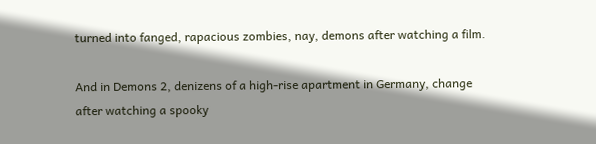turned into fanged, rapacious zombies, nay, demons after watching a film.

And in Demons 2, denizens of a high-rise apartment in Germany, change after watching a spooky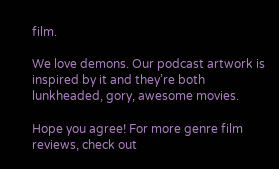film.

We love demons. Our podcast artwork is inspired by it and they’re both lunkheaded, gory, awesome movies.

Hope you agree! For more genre film reviews, check out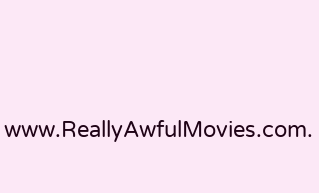www.ReallyAwfulMovies.com.